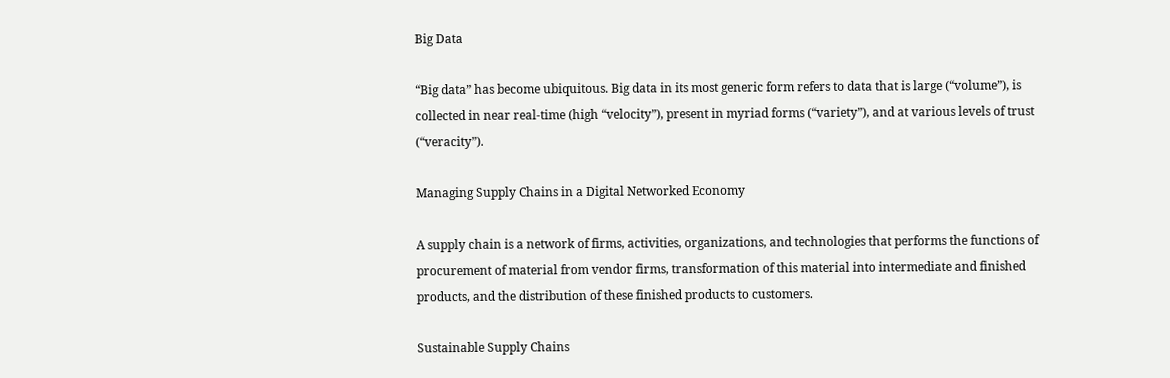Big Data

“Big data” has become ubiquitous. Big data in its most generic form refers to data that is large (“volume”), is collected in near real-time (high “velocity”), present in myriad forms (“variety”), and at various levels of trust (“veracity”).

Managing Supply Chains in a Digital Networked Economy

A supply chain is a network of firms, activities, organizations, and technologies that performs the functions of procurement of material from vendor firms, transformation of this material into intermediate and finished products, and the distribution of these finished products to customers.

Sustainable Supply Chains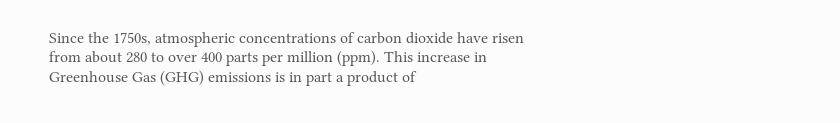Since the 1750s, atmospheric concentrations of carbon dioxide have risen from about 280 to over 400 parts per million (ppm). This increase in Greenhouse Gas (GHG) emissions is in part a product of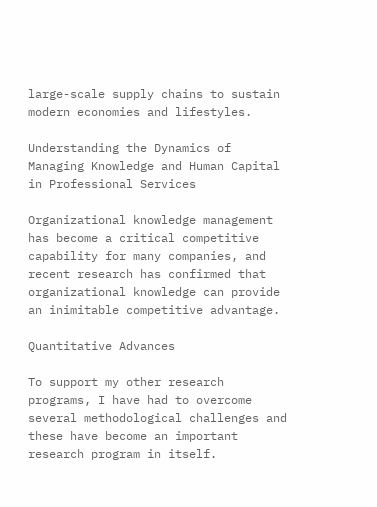large-scale supply chains to sustain modern economies and lifestyles.

Understanding the Dynamics of Managing Knowledge and Human Capital in Professional Services

Organizational knowledge management has become a critical competitive capability for many companies, and recent research has confirmed that organizational knowledge can provide an inimitable competitive advantage.

Quantitative Advances

To support my other research programs, I have had to overcome several methodological challenges and these have become an important research program in itself.